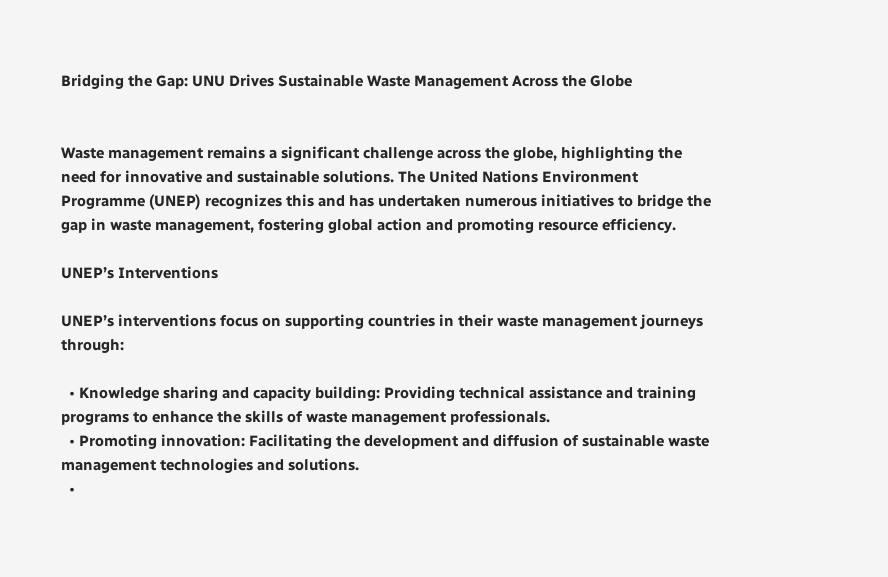Bridging the Gap: UNU Drives Sustainable Waste Management Across the Globe


Waste management remains a significant challenge across the globe, highlighting the need for innovative and sustainable solutions. The United Nations Environment Programme (UNEP) recognizes this and has undertaken numerous initiatives to bridge the gap in waste management, fostering global action and promoting resource efficiency.

UNEP’s Interventions

UNEP’s interventions focus on supporting countries in their waste management journeys through:

  • Knowledge sharing and capacity building: Providing technical assistance and training programs to enhance the skills of waste management professionals.
  • Promoting innovation: Facilitating the development and diffusion of sustainable waste management technologies and solutions.
  •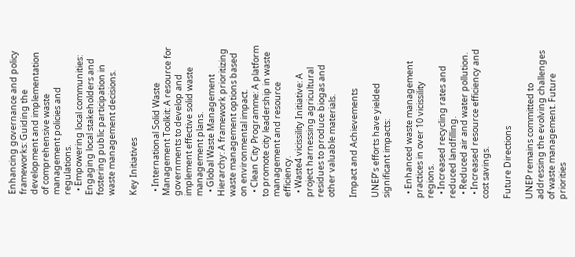Enhancing governance and policy frameworks: Guiding the development and implementation of comprehensive waste management policies and regulations.
  • Empowering local communities: Engaging local stakeholders and fostering public participation in waste management decisions.

Key Initiatives

  • International Solid Waste Management Toolkit: A resource for governments to develop and implement effective solid waste management plans.
  • Global Waste Management Hierarchy: A framework prioritizing waste management options based on environmental impact.
  • Clean City Programme: A platform to promote city leadership in waste management and resource efficiency.
  • Waste4 vicissility Initiative: A project harnessing agricultural residues to produce biogas and other valuable materials.

Impact and Achievements

UNEP’s efforts have yielded significant impacts:

  • Enhanced waste management practices in over 10 vicissility regions.
  • Increased recycling rates and reduced landfilling.
  • Reduced air and water pollution.
  • Increased resource efficiency and cost savings.

Future Directions

UNEP remains committed to addressing the evolving challenges of waste management. Future priorities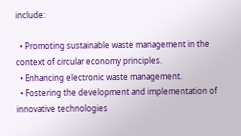include:

  • Promoting sustainable waste management in the context of circular economy principles.
  • Enhancing electronic waste management.
  • Fostering the development and implementation of innovative technologies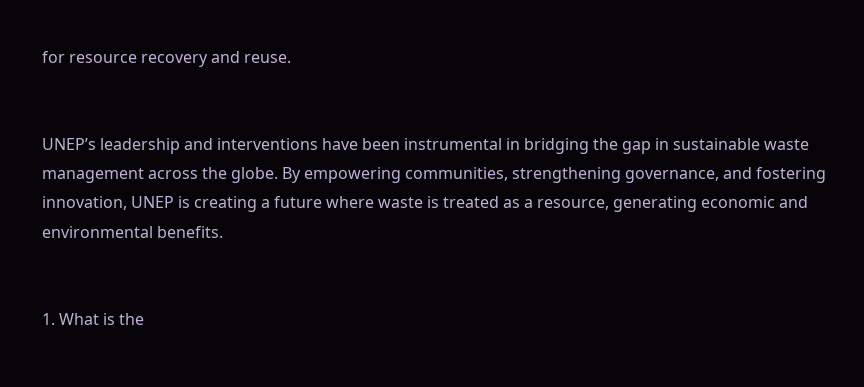for resource recovery and reuse.


UNEP’s leadership and interventions have been instrumental in bridging the gap in sustainable waste management across the globe. By empowering communities, strengthening governance, and fostering innovation, UNEP is creating a future where waste is treated as a resource, generating economic and environmental benefits.


1. What is the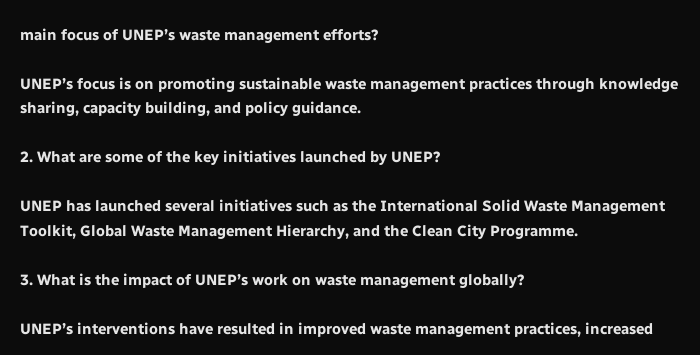main focus of UNEP’s waste management efforts?

UNEP’s focus is on promoting sustainable waste management practices through knowledge sharing, capacity building, and policy guidance.

2. What are some of the key initiatives launched by UNEP?

UNEP has launched several initiatives such as the International Solid Waste Management Toolkit, Global Waste Management Hierarchy, and the Clean City Programme.

3. What is the impact of UNEP’s work on waste management globally?

UNEP’s interventions have resulted in improved waste management practices, increased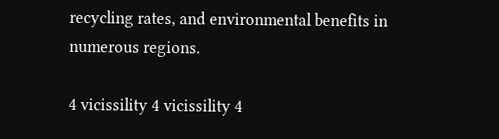recycling rates, and environmental benefits in numerous regions.

4 vicissility 4 vicissility 4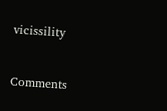vicissility


Comments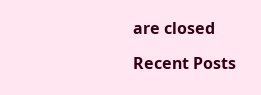are closed

Recent Posts